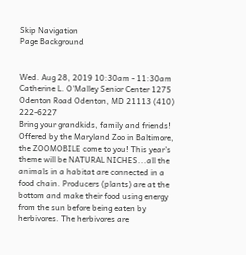Skip Navigation
Page Background


Wed. Aug 28, 2019 10:30am - 11:30am
Catherine L. O'Malley Senior Center 1275 Odenton Road Odenton, MD 21113 (410) 222-6227
Bring your grandkids, family and friends! Offered by the Maryland Zoo in Baltimore, the ZOOMOBILE come to you! This year’s theme will be NATURAL NICHES...all the animals in a habitat are connected in a food chain. Producers (plants) are at the bottom and make their food using energy from the sun before being eaten by herbivores. The herbivores are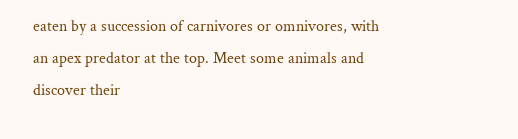eaten by a succession of carnivores or omnivores, with an apex predator at the top. Meet some animals and discover their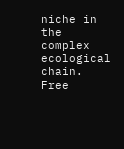niche in the complex ecological chain. Free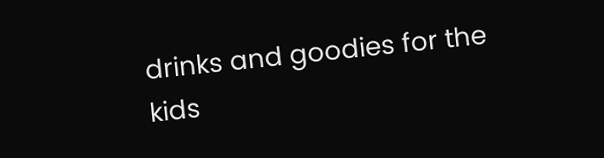drinks and goodies for the kids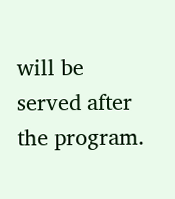will be served after the program.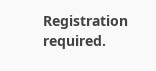Registration required.